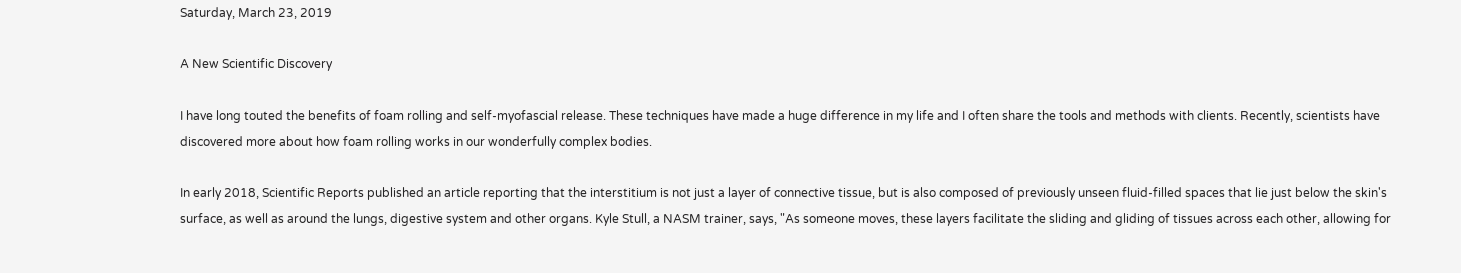Saturday, March 23, 2019

A New Scientific Discovery

I have long touted the benefits of foam rolling and self-myofascial release. These techniques have made a huge difference in my life and I often share the tools and methods with clients. Recently, scientists have discovered more about how foam rolling works in our wonderfully complex bodies.

In early 2018, Scientific Reports published an article reporting that the interstitium is not just a layer of connective tissue, but is also composed of previously unseen fluid-filled spaces that lie just below the skin's surface, as well as around the lungs, digestive system and other organs. Kyle Stull, a NASM trainer, says, "As someone moves, these layers facilitate the sliding and gliding of tissues across each other, allowing for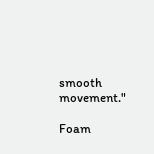smooth movement."

Foam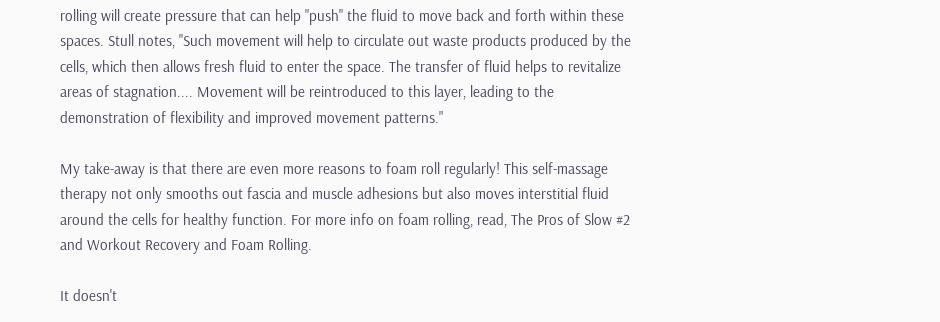rolling will create pressure that can help "push" the fluid to move back and forth within these spaces. Stull notes, "Such movement will help to circulate out waste products produced by the cells, which then allows fresh fluid to enter the space. The transfer of fluid helps to revitalize areas of stagnation.... Movement will be reintroduced to this layer, leading to the demonstration of flexibility and improved movement patterns."

My take-away is that there are even more reasons to foam roll regularly! This self-massage therapy not only smooths out fascia and muscle adhesions but also moves interstitial fluid around the cells for healthy function. For more info on foam rolling, read, The Pros of Slow #2 and Workout Recovery and Foam Rolling.

It doesn't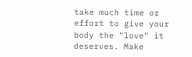take much time or effort to give your body the "love" it deserves. Make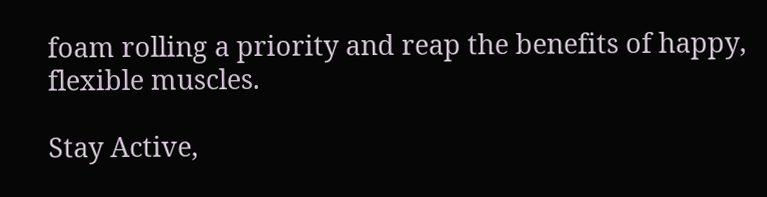foam rolling a priority and reap the benefits of happy, flexible muscles.

Stay Active,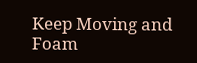Keep Moving and
Foam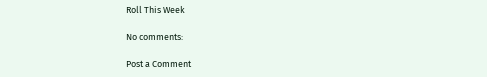Roll This Week

No comments:

Post a Comment